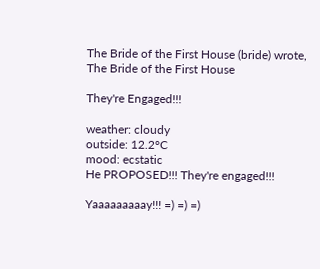The Bride of the First House (bride) wrote,
The Bride of the First House

They're Engaged!!!

weather: cloudy
outside: 12.2°C
mood: ecstatic
He PROPOSED!!! They're engaged!!!

Yaaaaaaaaay!!! =) =) =)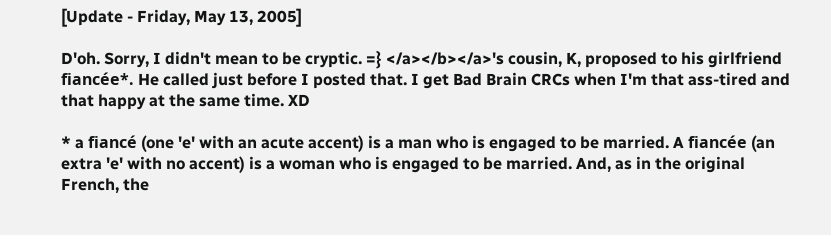[Update - Friday, May 13, 2005]

D'oh. Sorry, I didn't mean to be cryptic. =} </a></b></a>'s cousin, K, proposed to his girlfriend fiancée*. He called just before I posted that. I get Bad Brain CRCs when I'm that ass-tired and that happy at the same time. XD

* a fiancé (one 'e' with an acute accent) is a man who is engaged to be married. A fiancée (an extra 'e' with no accent) is a woman who is engaged to be married. And, as in the original French, the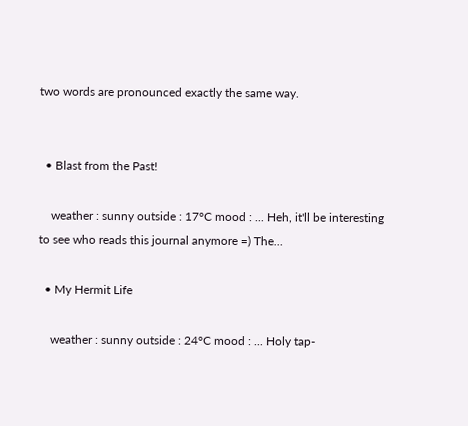two words are pronounced exactly the same way.


  • Blast from the Past!

    weather : sunny outside : 17°C mood : ... Heh, it'll be interesting to see who reads this journal anymore =) The…

  • My Hermit Life

    weather : sunny outside : 24°C mood : ... Holy tap-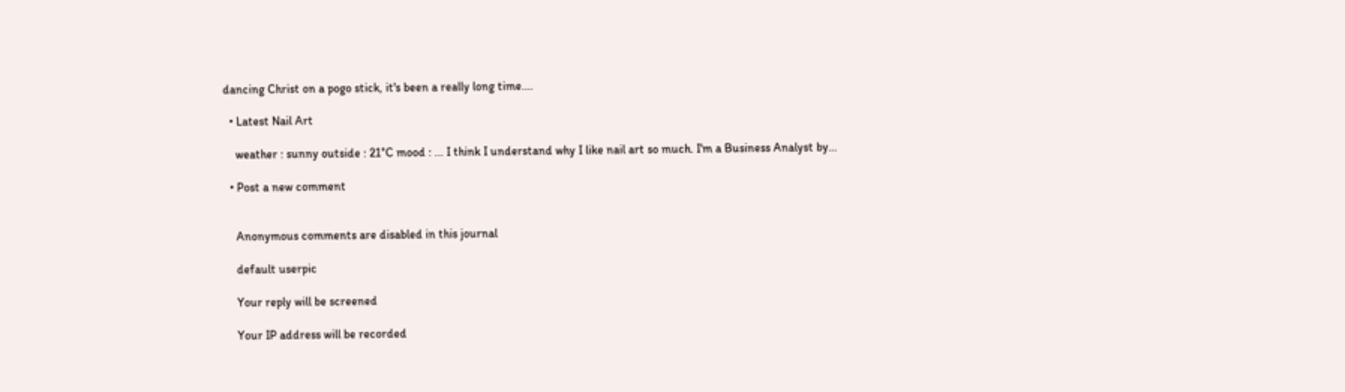dancing Christ on a pogo stick, it's been a really long time.…

  • Latest Nail Art

    weather : sunny outside : 21°C mood : ... I think I understand why I like nail art so much. I'm a Business Analyst by…

  • Post a new comment


    Anonymous comments are disabled in this journal

    default userpic

    Your reply will be screened

    Your IP address will be recorded